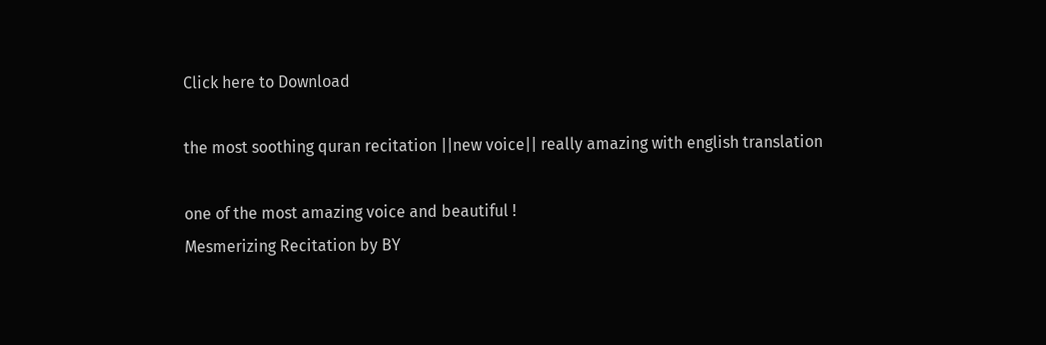Click here to Download

the most soothing quran recitation ||new voice|| really amazing with english translation

one of the most amazing voice and beautiful !
Mesmerizing Recitation by BY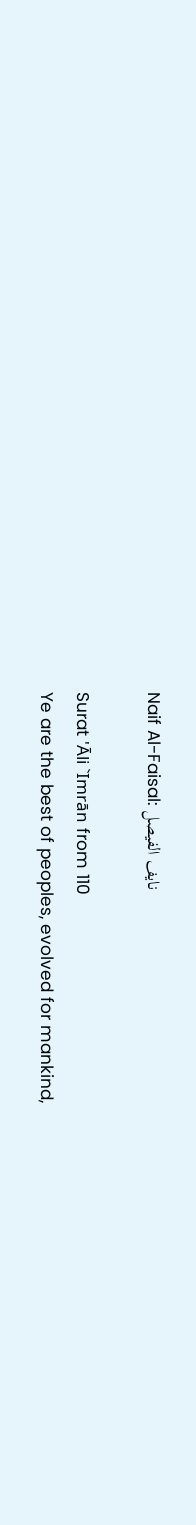Naif Al-Faisal: نايف الفيصل

Surat 'Āli `Imrān from 110
Ye are the best of peoples, evolved for mankind,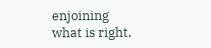enjoining
what is right,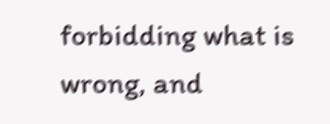forbidding what is wrong, and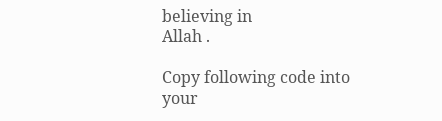believing in
Allah .

Copy following code into your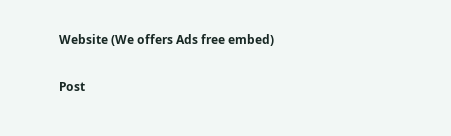Website (We offers Ads free embed)

Post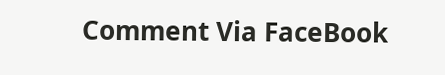Comment Via FaceBook